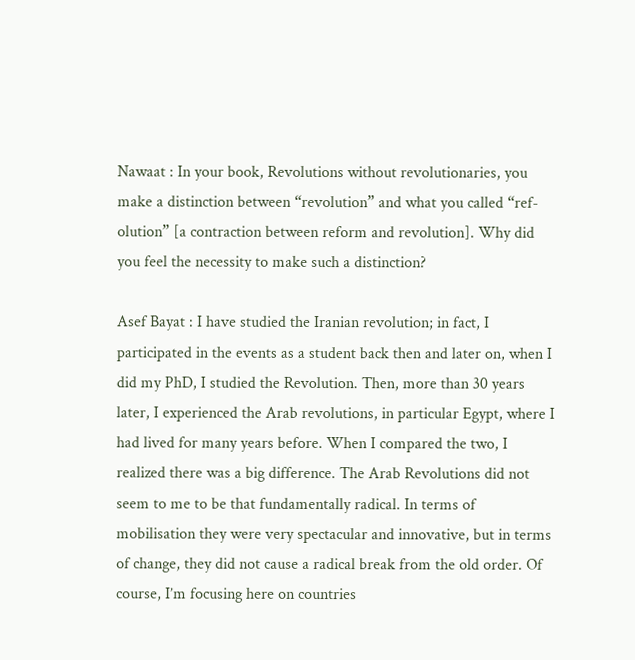Nawaat : In your book, Revolutions without revolutionaries, you make a distinction between “revolution” and what you called “ref-olution” [a contraction between reform and revolution]. Why did you feel the necessity to make such a distinction?

Asef Bayat : I have studied the Iranian revolution; in fact, I participated in the events as a student back then and later on, when I did my PhD, I studied the Revolution. Then, more than 30 years later, I experienced the Arab revolutions, in particular Egypt, where I had lived for many years before. When I compared the two, I realized there was a big difference. The Arab Revolutions did not seem to me to be that fundamentally radical. In terms of mobilisation they were very spectacular and innovative, but in terms of change, they did not cause a radical break from the old order. Of course, I’m focusing here on countries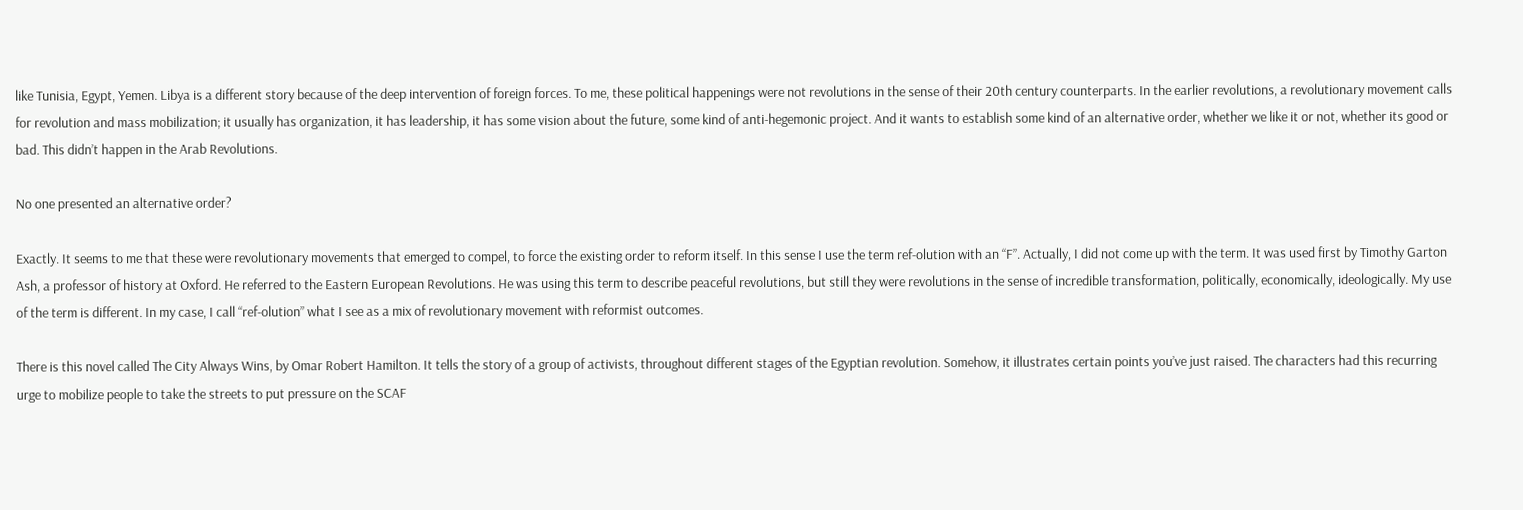like Tunisia, Egypt, Yemen. Libya is a different story because of the deep intervention of foreign forces. To me, these political happenings were not revolutions in the sense of their 20th century counterparts. In the earlier revolutions, a revolutionary movement calls for revolution and mass mobilization; it usually has organization, it has leadership, it has some vision about the future, some kind of anti-hegemonic project. And it wants to establish some kind of an alternative order, whether we like it or not, whether its good or bad. This didn’t happen in the Arab Revolutions.

No one presented an alternative order?

Exactly. It seems to me that these were revolutionary movements that emerged to compel, to force the existing order to reform itself. In this sense I use the term ref-olution with an “F”. Actually, I did not come up with the term. It was used first by Timothy Garton Ash, a professor of history at Oxford. He referred to the Eastern European Revolutions. He was using this term to describe peaceful revolutions, but still they were revolutions in the sense of incredible transformation, politically, economically, ideologically. My use of the term is different. In my case, I call “ref-olution” what I see as a mix of revolutionary movement with reformist outcomes.

There is this novel called The City Always Wins, by Omar Robert Hamilton. It tells the story of a group of activists, throughout different stages of the Egyptian revolution. Somehow, it illustrates certain points you’ve just raised. The characters had this recurring urge to mobilize people to take the streets to put pressure on the SCAF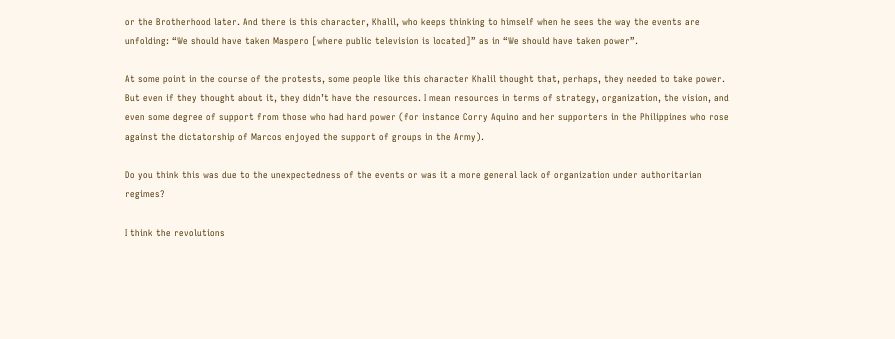or the Brotherhood later. And there is this character, Khalil, who keeps thinking to himself when he sees the way the events are unfolding: “We should have taken Maspero [where public television is located]” as in “We should have taken power”.

At some point in the course of the protests, some people like this character Khalil thought that, perhaps, they needed to take power. But even if they thought about it, they didn’t have the resources. I mean resources in terms of strategy, organization, the vision, and even some degree of support from those who had hard power (for instance Corry Aquino and her supporters in the Philippines who rose against the dictatorship of Marcos enjoyed the support of groups in the Army).

Do you think this was due to the unexpectedness of the events or was it a more general lack of organization under authoritarian regimes?

I think the revolutions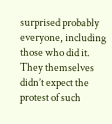surprised probably everyone, including those who did it. They themselves didn’t expect the protest of such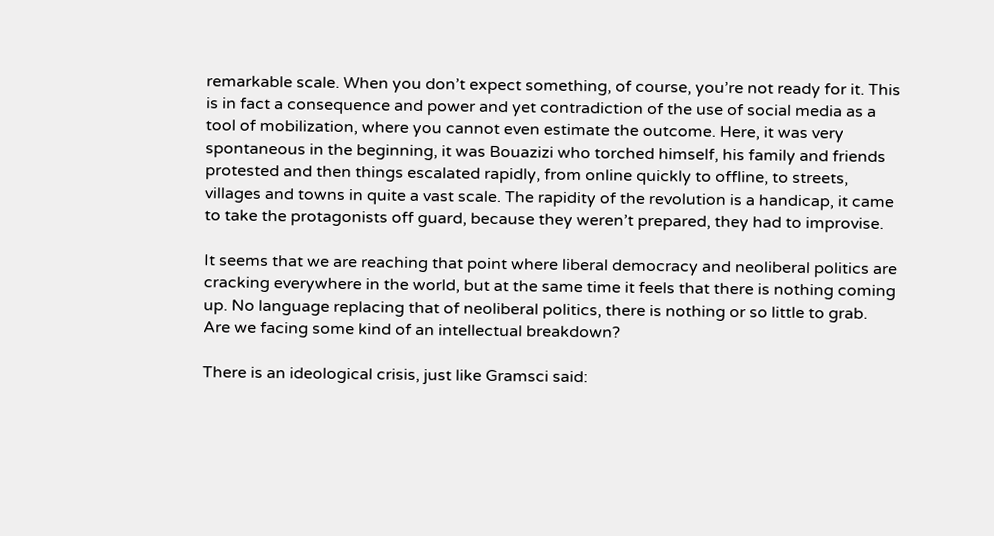remarkable scale. When you don’t expect something, of course, you’re not ready for it. This is in fact a consequence and power and yet contradiction of the use of social media as a tool of mobilization, where you cannot even estimate the outcome. Here, it was very spontaneous in the beginning, it was Bouazizi who torched himself, his family and friends protested and then things escalated rapidly, from online quickly to offline, to streets, villages and towns in quite a vast scale. The rapidity of the revolution is a handicap, it came to take the protagonists off guard, because they weren’t prepared, they had to improvise.

It seems that we are reaching that point where liberal democracy and neoliberal politics are cracking everywhere in the world, but at the same time it feels that there is nothing coming up. No language replacing that of neoliberal politics, there is nothing or so little to grab. Are we facing some kind of an intellectual breakdown?

There is an ideological crisis, just like Gramsci said: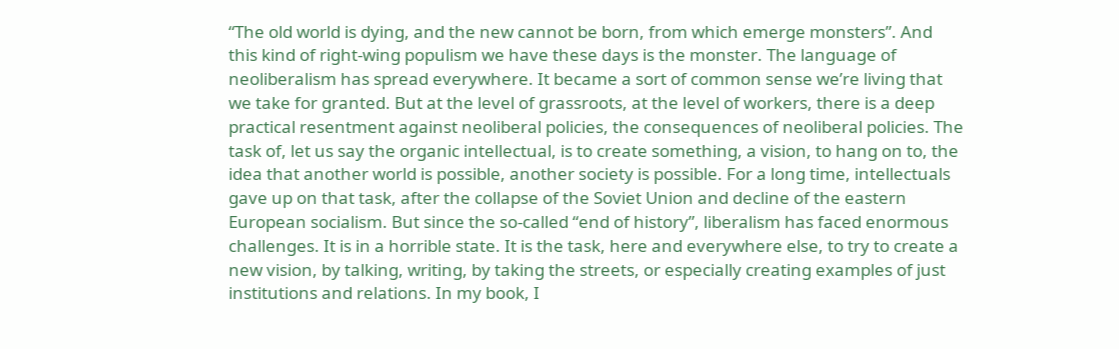“The old world is dying, and the new cannot be born, from which emerge monsters”. And this kind of right-wing populism we have these days is the monster. The language of neoliberalism has spread everywhere. It became a sort of common sense we’re living that we take for granted. But at the level of grassroots, at the level of workers, there is a deep practical resentment against neoliberal policies, the consequences of neoliberal policies. The task of, let us say the organic intellectual, is to create something, a vision, to hang on to, the idea that another world is possible, another society is possible. For a long time, intellectuals gave up on that task, after the collapse of the Soviet Union and decline of the eastern European socialism. But since the so-called “end of history”, liberalism has faced enormous challenges. It is in a horrible state. It is the task, here and everywhere else, to try to create a new vision, by talking, writing, by taking the streets, or especially creating examples of just institutions and relations. In my book, I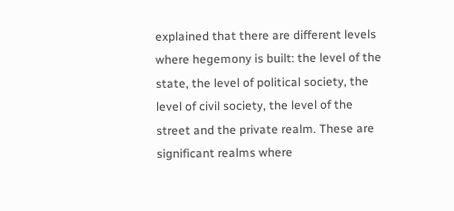explained that there are different levels where hegemony is built: the level of the state, the level of political society, the level of civil society, the level of the street and the private realm. These are significant realms where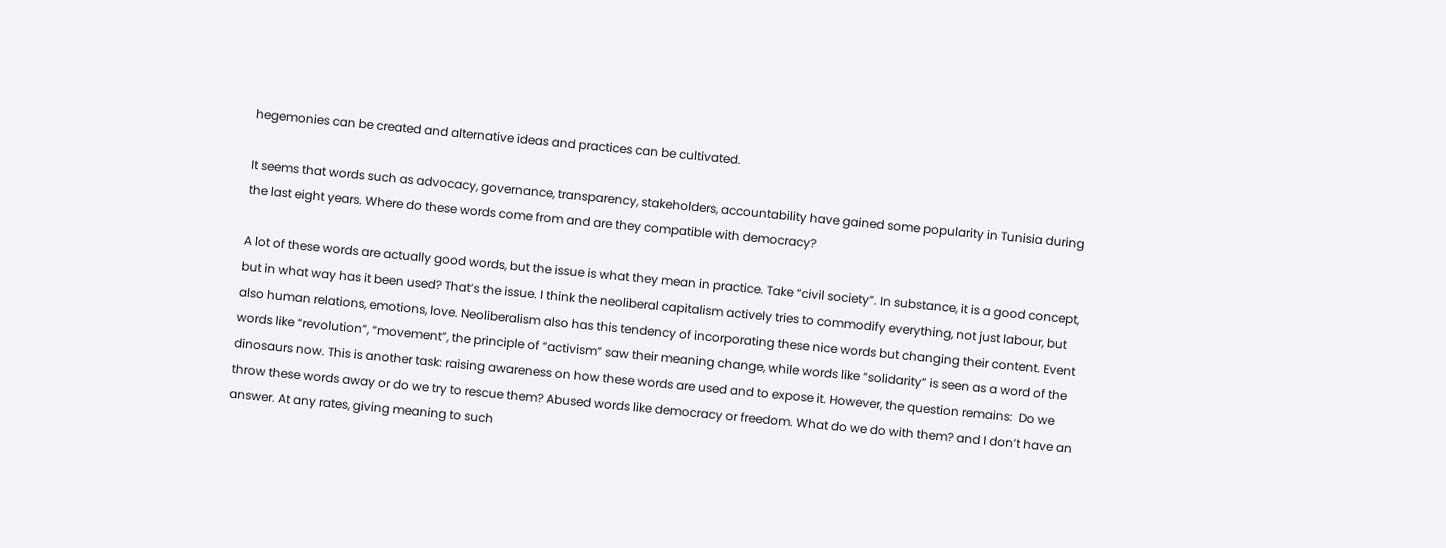hegemonies can be created and alternative ideas and practices can be cultivated.

It seems that words such as advocacy, governance, transparency, stakeholders, accountability have gained some popularity in Tunisia during the last eight years. Where do these words come from and are they compatible with democracy?

A lot of these words are actually good words, but the issue is what they mean in practice. Take “civil society”. In substance, it is a good concept, but in what way has it been used? That’s the issue. I think the neoliberal capitalism actively tries to commodify everything, not just labour, but also human relations, emotions, love. Neoliberalism also has this tendency of incorporating these nice words but changing their content. Event words like “revolution”, “movement”, the principle of “activism” saw their meaning change, while words like “solidarity” is seen as a word of the dinosaurs now. This is another task: raising awareness on how these words are used and to expose it. However, the question remains:  Do we throw these words away or do we try to rescue them? Abused words like democracy or freedom. What do we do with them? and I don’t have an answer. At any rates, giving meaning to such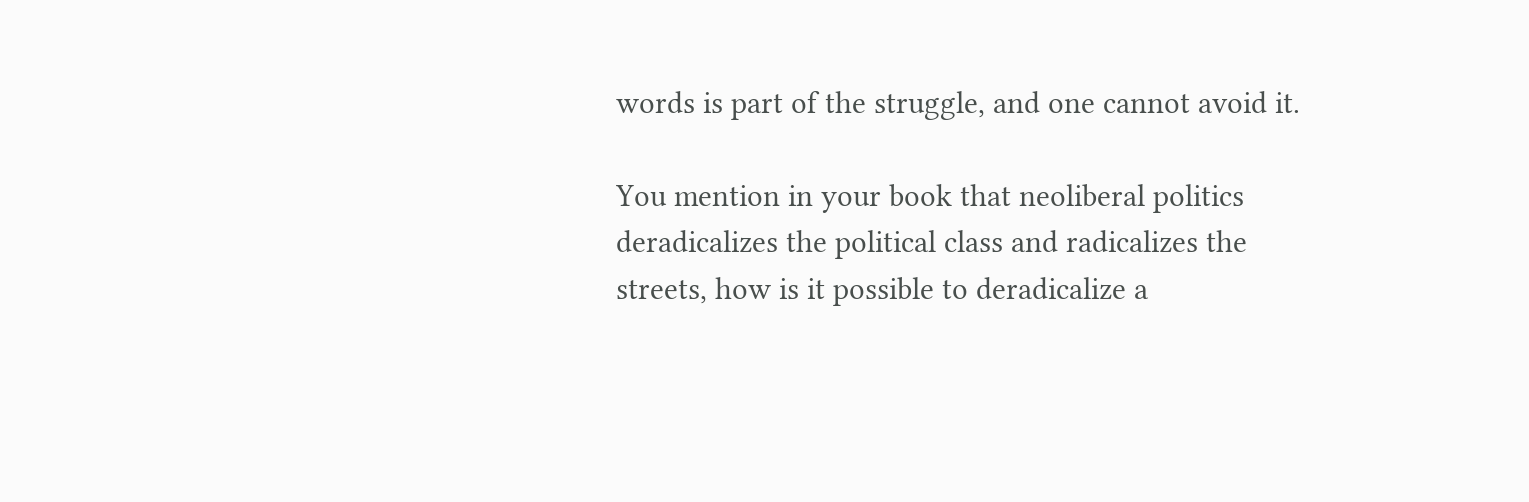words is part of the struggle, and one cannot avoid it.

You mention in your book that neoliberal politics deradicalizes the political class and radicalizes the streets, how is it possible to deradicalize a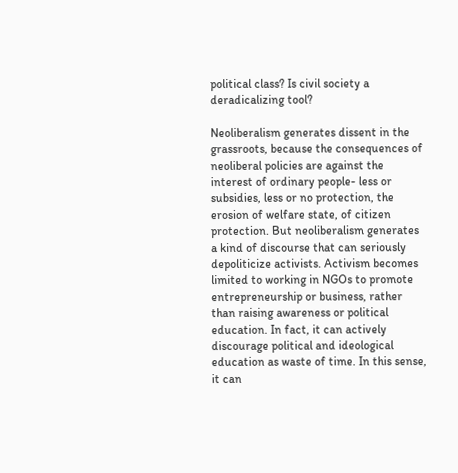political class? Is civil society a deradicalizing tool?

Neoliberalism generates dissent in the grassroots, because the consequences of neoliberal policies are against the interest of ordinary people- less or subsidies, less or no protection, the erosion of welfare state, of citizen protection. But neoliberalism generates a kind of discourse that can seriously depoliticize activists. Activism becomes limited to working in NGOs to promote entrepreneurship or business, rather than raising awareness or political education. In fact, it can actively discourage political and ideological education as waste of time. In this sense, it can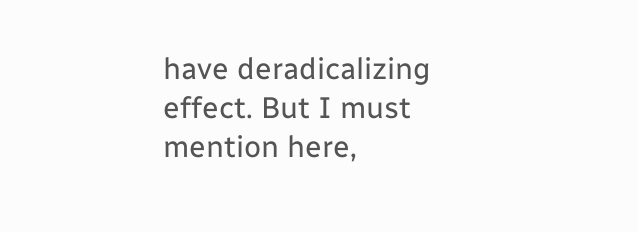have deradicalizing effect. But I must mention here,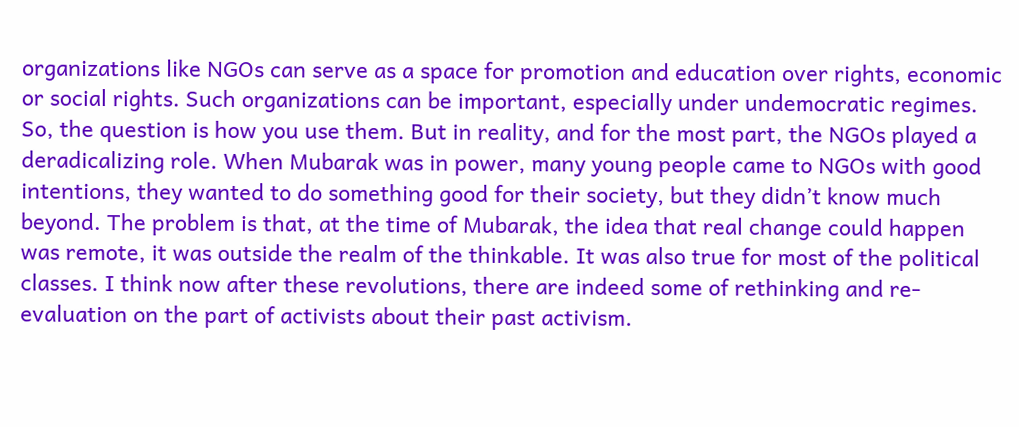organizations like NGOs can serve as a space for promotion and education over rights, economic or social rights. Such organizations can be important, especially under undemocratic regimes. So, the question is how you use them. But in reality, and for the most part, the NGOs played a deradicalizing role. When Mubarak was in power, many young people came to NGOs with good intentions, they wanted to do something good for their society, but they didn’t know much beyond. The problem is that, at the time of Mubarak, the idea that real change could happen was remote, it was outside the realm of the thinkable. It was also true for most of the political classes. I think now after these revolutions, there are indeed some of rethinking and re-evaluation on the part of activists about their past activism.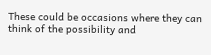These could be occasions where they can think of the possibility and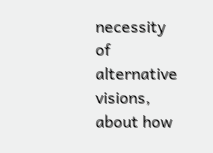necessity of alternative visions, about how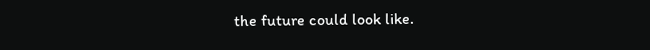the future could look like.